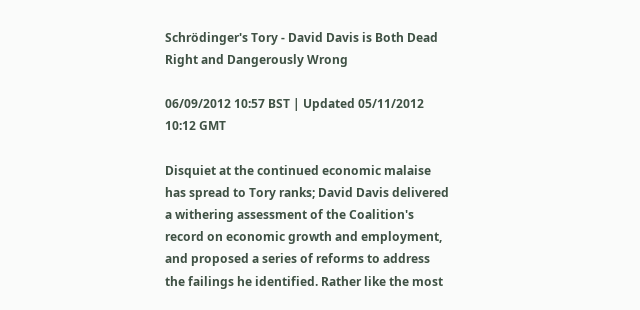Schrödinger's Tory - David Davis is Both Dead Right and Dangerously Wrong

06/09/2012 10:57 BST | Updated 05/11/2012 10:12 GMT

Disquiet at the continued economic malaise has spread to Tory ranks; David Davis delivered a withering assessment of the Coalition's record on economic growth and employment, and proposed a series of reforms to address the failings he identified. Rather like the most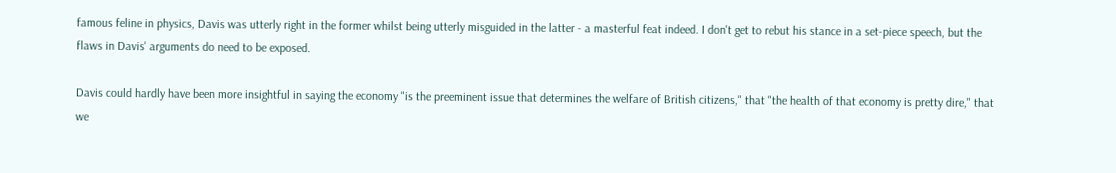famous feline in physics, Davis was utterly right in the former whilst being utterly misguided in the latter - a masterful feat indeed. I don't get to rebut his stance in a set-piece speech, but the flaws in Davis' arguments do need to be exposed.

Davis could hardly have been more insightful in saying the economy "is the preeminent issue that determines the welfare of British citizens," that "the health of that economy is pretty dire," that we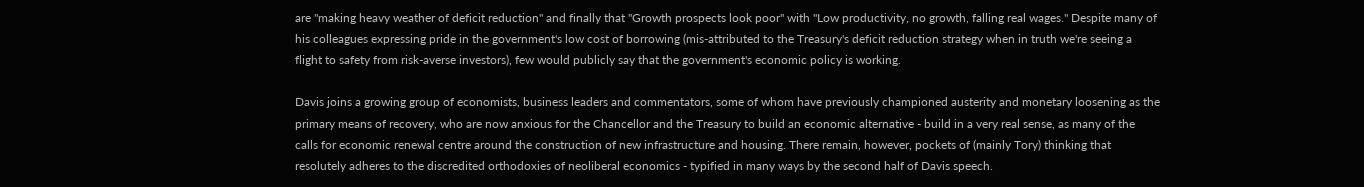are "making heavy weather of deficit reduction" and finally that "Growth prospects look poor" with "Low productivity, no growth, falling real wages." Despite many of his colleagues expressing pride in the government's low cost of borrowing (mis-attributed to the Treasury's deficit reduction strategy when in truth we're seeing a flight to safety from risk-averse investors), few would publicly say that the government's economic policy is working.

Davis joins a growing group of economists, business leaders and commentators, some of whom have previously championed austerity and monetary loosening as the primary means of recovery, who are now anxious for the Chancellor and the Treasury to build an economic alternative - build in a very real sense, as many of the calls for economic renewal centre around the construction of new infrastructure and housing. There remain, however, pockets of (mainly Tory) thinking that resolutely adheres to the discredited orthodoxies of neoliberal economics - typified in many ways by the second half of Davis speech.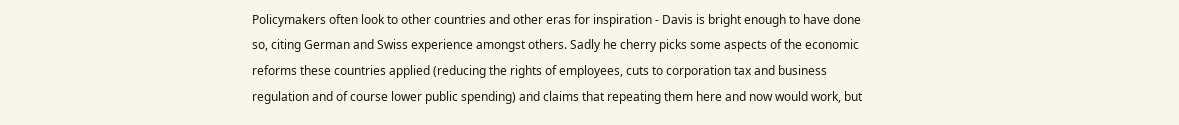Policymakers often look to other countries and other eras for inspiration - Davis is bright enough to have done so, citing German and Swiss experience amongst others. Sadly he cherry picks some aspects of the economic reforms these countries applied (reducing the rights of employees, cuts to corporation tax and business regulation and of course lower public spending) and claims that repeating them here and now would work, but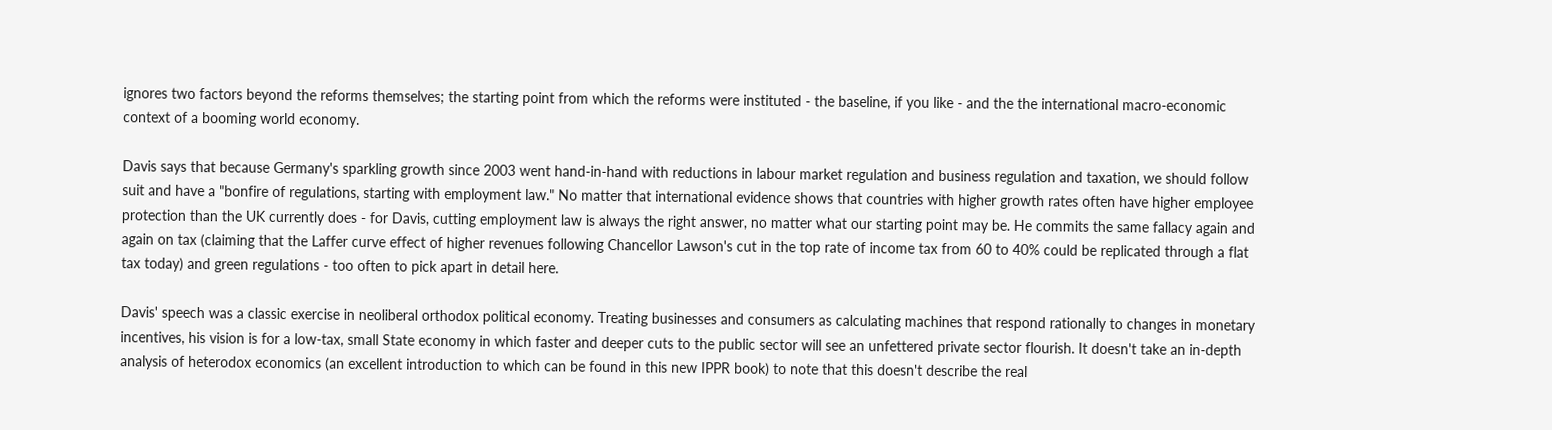ignores two factors beyond the reforms themselves; the starting point from which the reforms were instituted - the baseline, if you like - and the the international macro-economic context of a booming world economy.

Davis says that because Germany's sparkling growth since 2003 went hand-in-hand with reductions in labour market regulation and business regulation and taxation, we should follow suit and have a "bonfire of regulations, starting with employment law." No matter that international evidence shows that countries with higher growth rates often have higher employee protection than the UK currently does - for Davis, cutting employment law is always the right answer, no matter what our starting point may be. He commits the same fallacy again and again on tax (claiming that the Laffer curve effect of higher revenues following Chancellor Lawson's cut in the top rate of income tax from 60 to 40% could be replicated through a flat tax today) and green regulations - too often to pick apart in detail here.

Davis' speech was a classic exercise in neoliberal orthodox political economy. Treating businesses and consumers as calculating machines that respond rationally to changes in monetary incentives, his vision is for a low-tax, small State economy in which faster and deeper cuts to the public sector will see an unfettered private sector flourish. It doesn't take an in-depth analysis of heterodox economics (an excellent introduction to which can be found in this new IPPR book) to note that this doesn't describe the real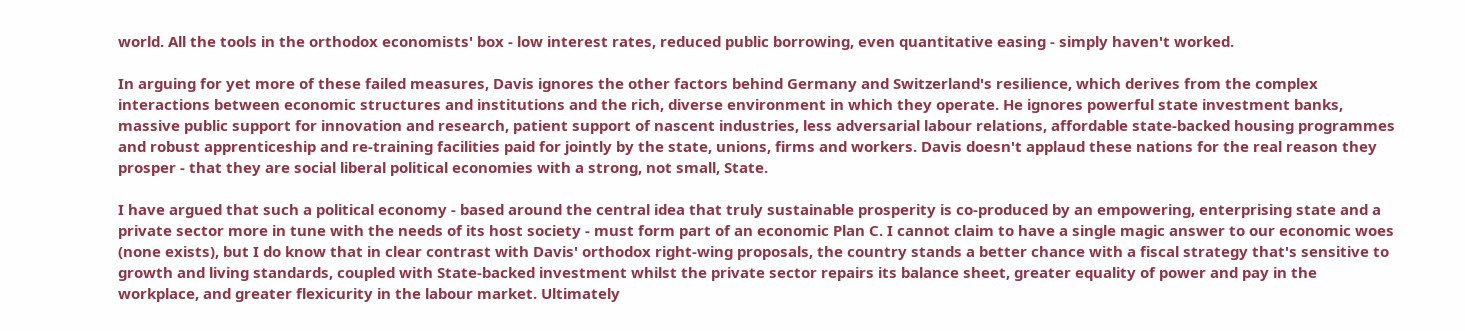world. All the tools in the orthodox economists' box - low interest rates, reduced public borrowing, even quantitative easing - simply haven't worked.

In arguing for yet more of these failed measures, Davis ignores the other factors behind Germany and Switzerland's resilience, which derives from the complex interactions between economic structures and institutions and the rich, diverse environment in which they operate. He ignores powerful state investment banks, massive public support for innovation and research, patient support of nascent industries, less adversarial labour relations, affordable state-backed housing programmes and robust apprenticeship and re-training facilities paid for jointly by the state, unions, firms and workers. Davis doesn't applaud these nations for the real reason they prosper - that they are social liberal political economies with a strong, not small, State.

I have argued that such a political economy - based around the central idea that truly sustainable prosperity is co-produced by an empowering, enterprising state and a private sector more in tune with the needs of its host society - must form part of an economic Plan C. I cannot claim to have a single magic answer to our economic woes (none exists), but I do know that in clear contrast with Davis' orthodox right-wing proposals, the country stands a better chance with a fiscal strategy that's sensitive to growth and living standards, coupled with State-backed investment whilst the private sector repairs its balance sheet, greater equality of power and pay in the workplace, and greater flexicurity in the labour market. Ultimately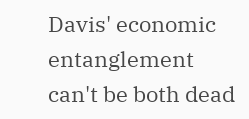Davis' economic entanglement can't be both dead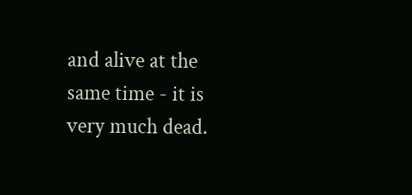and alive at the same time - it is very much dead.